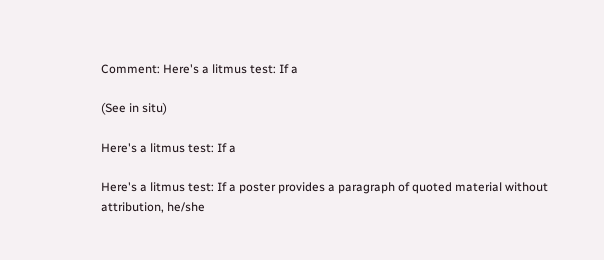Comment: Here's a litmus test: If a

(See in situ)

Here's a litmus test: If a

Here's a litmus test: If a poster provides a paragraph of quoted material without attribution, he/she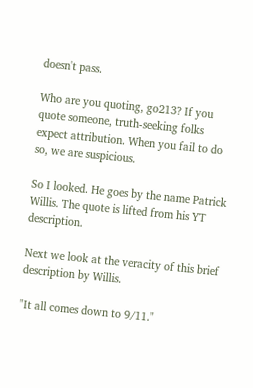doesn't pass.

Who are you quoting, go213? If you quote someone, truth-seeking folks expect attribution. When you fail to do so, we are suspicious.

So I looked. He goes by the name Patrick Willis. The quote is lifted from his YT description.

Next we look at the veracity of this brief description by Willis.

"It all comes down to 9/11."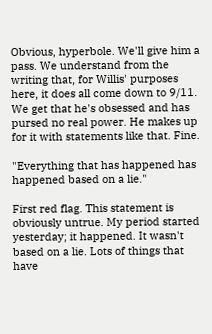Obvious, hyperbole. We'll give him a pass. We understand from the writing that, for Willis' purposes here, it does all come down to 9/11. We get that he's obsessed and has pursed no real power. He makes up for it with statements like that. Fine.

"Everything that has happened has happened based on a lie."

First red flag. This statement is obviously untrue. My period started yesterday; it happened. It wasn't based on a lie. Lots of things that have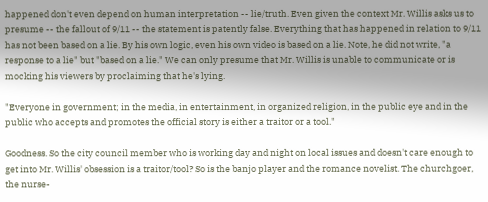happened don't even depend on human interpretation -- lie/truth. Even given the context Mr. Willis asks us to presume -- the fallout of 9/11 -- the statement is patently false. Everything that has happened in relation to 9/11 has not been based on a lie. By his own logic, even his own video is based on a lie. Note, he did not write, "a response to a lie" but "based on a lie." We can only presume that Mr. Willis is unable to communicate or is mocking his viewers by proclaiming that he's lying.

"Everyone in government; in the media, in entertainment, in organized religion, in the public eye and in the public who accepts and promotes the official story is either a traitor or a tool."

Goodness. So the city council member who is working day and night on local issues and doesn't care enough to get into Mr. Willis' obsession is a traitor/tool? So is the banjo player and the romance novelist. The churchgoer, the nurse-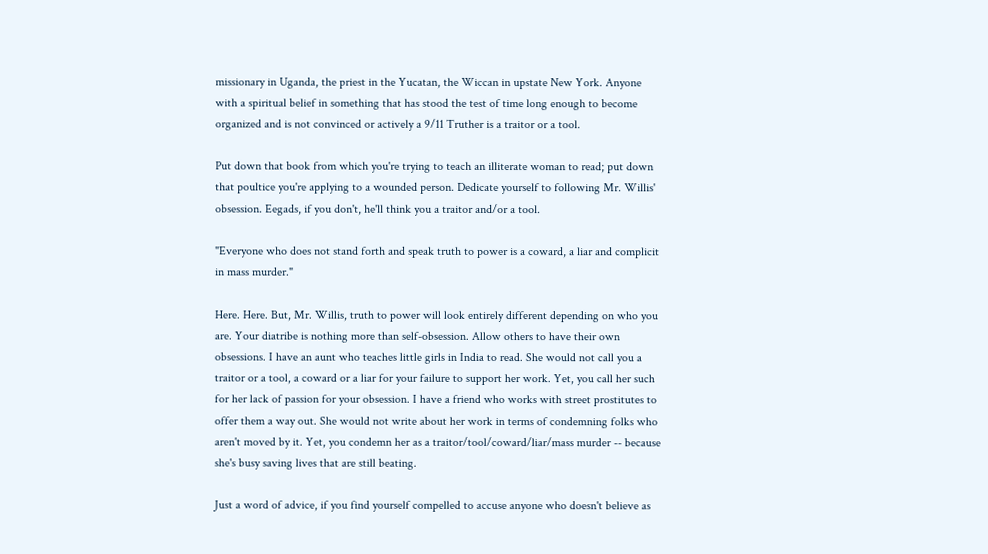missionary in Uganda, the priest in the Yucatan, the Wiccan in upstate New York. Anyone with a spiritual belief in something that has stood the test of time long enough to become organized and is not convinced or actively a 9/11 Truther is a traitor or a tool.

Put down that book from which you're trying to teach an illiterate woman to read; put down that poultice you're applying to a wounded person. Dedicate yourself to following Mr. Willis' obsession. Eegads, if you don't, he'll think you a traitor and/or a tool.

"Everyone who does not stand forth and speak truth to power is a coward, a liar and complicit in mass murder."

Here. Here. But, Mr. Willis, truth to power will look entirely different depending on who you are. Your diatribe is nothing more than self-obsession. Allow others to have their own obsessions. I have an aunt who teaches little girls in India to read. She would not call you a traitor or a tool, a coward or a liar for your failure to support her work. Yet, you call her such for her lack of passion for your obsession. I have a friend who works with street prostitutes to offer them a way out. She would not write about her work in terms of condemning folks who aren't moved by it. Yet, you condemn her as a traitor/tool/coward/liar/mass murder -- because she's busy saving lives that are still beating.

Just a word of advice, if you find yourself compelled to accuse anyone who doesn't believe as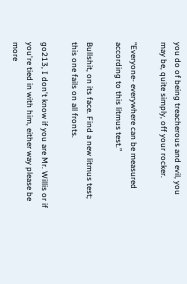you do of being treacherous and evil, you may be, quite simply, off your rocker.

"Everyone- everywhere can be measured according to this litmus test.”

Bullshit, on its face. Find a new litmus test; this one fails on all fronts.

go213, I don't know if you are Mr. Willis or if you're tied in with him, either way please be more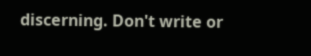discerning. Don't write or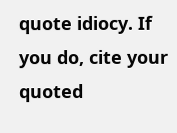quote idiocy. If you do, cite your quoted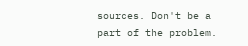sources. Don't be a part of the problem.